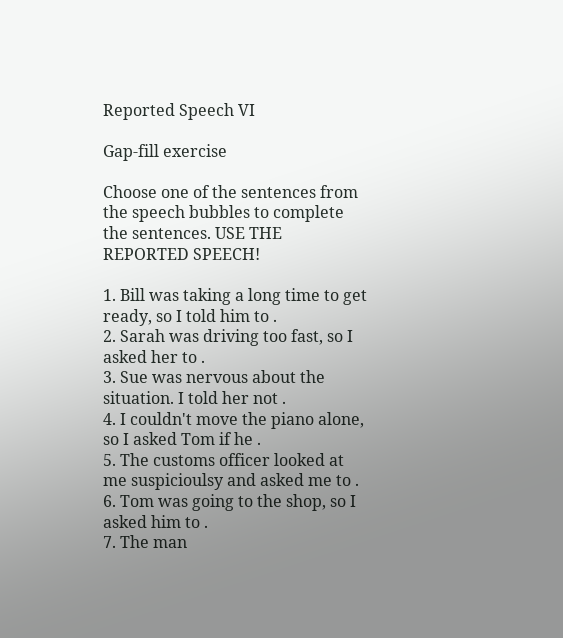Reported Speech VI

Gap-fill exercise

Choose one of the sentences from the speech bubbles to complete the sentences. USE THE REPORTED SPEECH!

1. Bill was taking a long time to get ready, so I told him to .
2. Sarah was driving too fast, so I asked her to .
3. Sue was nervous about the situation. I told her not .
4. I couldn't move the piano alone, so I asked Tom if he .
5. The customs officer looked at me suspicioulsy and asked me to .
6. Tom was going to the shop, so I asked him to .
7. The man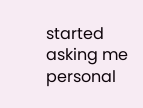started asking me personal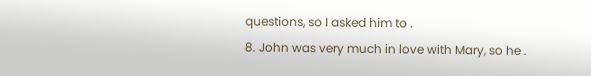questions, so I asked him to .
8. John was very much in love with Mary, so he .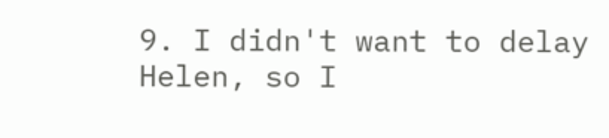9. I didn't want to delay Helen, so I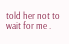told her not to wait for me .